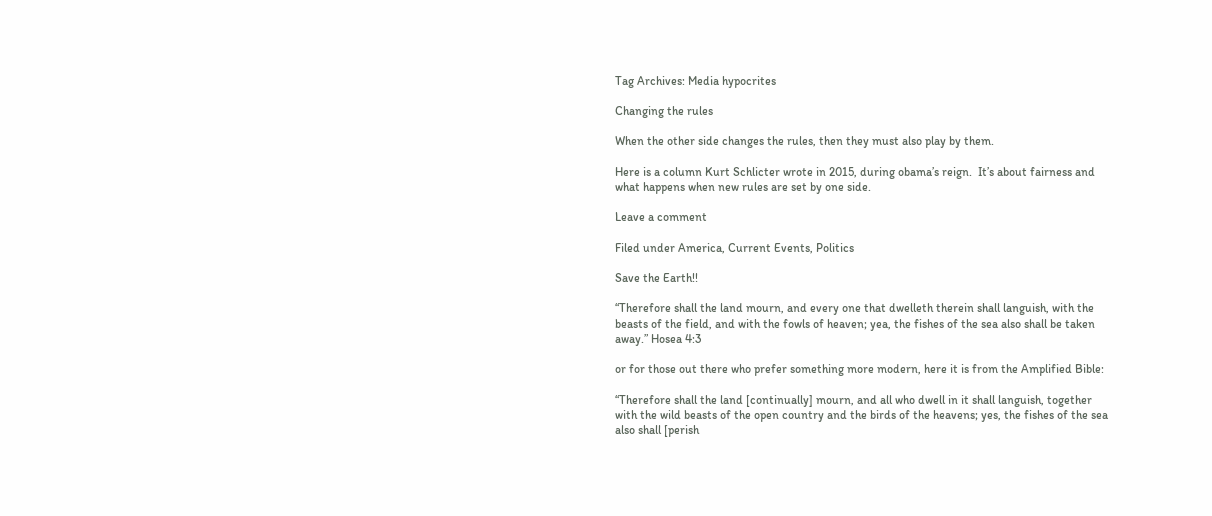Tag Archives: Media hypocrites

Changing the rules

When the other side changes the rules, then they must also play by them.

Here is a column Kurt Schlicter wrote in 2015, during obama’s reign.  It’s about fairness and what happens when new rules are set by one side.

Leave a comment

Filed under America, Current Events, Politics

Save the Earth!!

“Therefore shall the land mourn, and every one that dwelleth therein shall languish, with the beasts of the field, and with the fowls of heaven; yea, the fishes of the sea also shall be taken away.” Hosea 4:3

or for those out there who prefer something more modern, here it is from the Amplified Bible:

“Therefore shall the land [continually] mourn, and all who dwell in it shall languish, together with the wild beasts of the open country and the birds of the heavens; yes, the fishes of the sea also shall [perish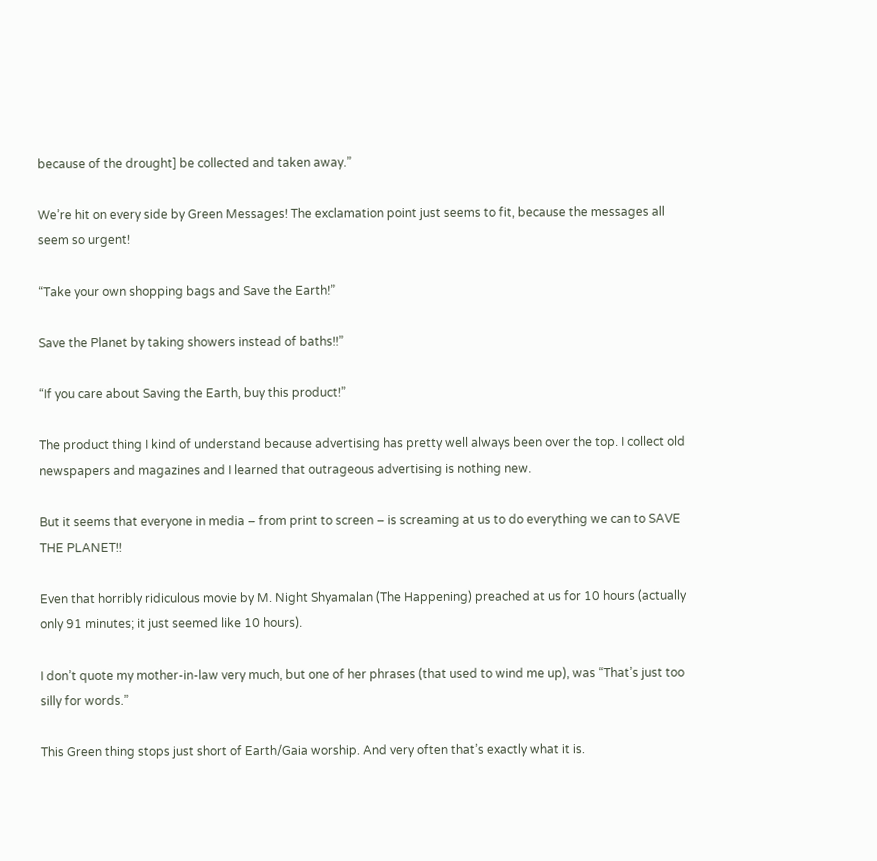because of the drought] be collected and taken away.”

We’re hit on every side by Green Messages! The exclamation point just seems to fit, because the messages all seem so urgent!

“Take your own shopping bags and Save the Earth!”

Save the Planet by taking showers instead of baths!!”

“If you care about Saving the Earth, buy this product!”

The product thing I kind of understand because advertising has pretty well always been over the top. I collect old newspapers and magazines and I learned that outrageous advertising is nothing new.

But it seems that everyone in media – from print to screen – is screaming at us to do everything we can to SAVE THE PLANET!!

Even that horribly ridiculous movie by M. Night Shyamalan (The Happening) preached at us for 10 hours (actually only 91 minutes; it just seemed like 10 hours).

I don’t quote my mother-in-law very much, but one of her phrases (that used to wind me up), was “That’s just too silly for words.”

This Green thing stops just short of Earth/Gaia worship. And very often that’s exactly what it is.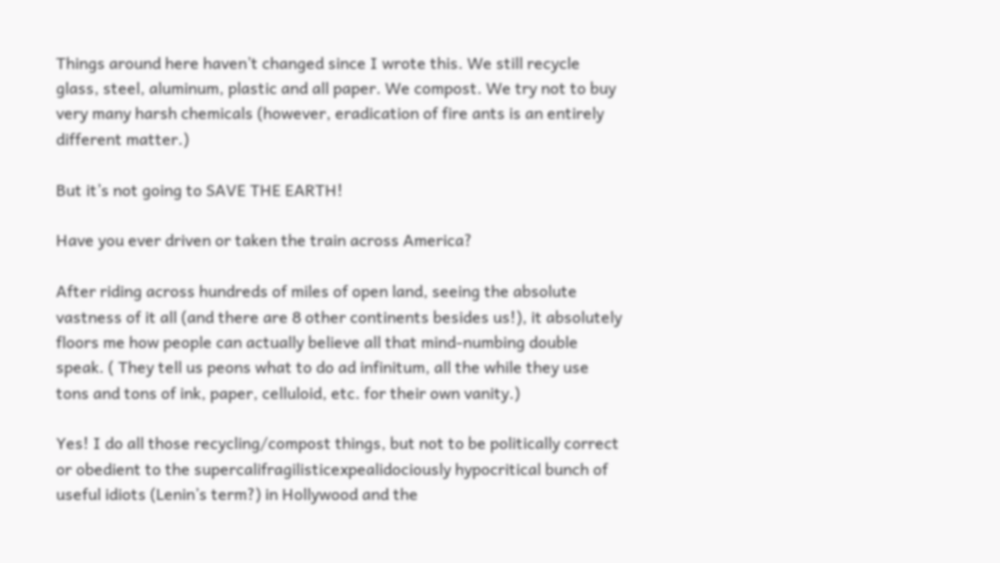Things around here haven’t changed since I wrote this. We still recycle glass, steel, aluminum, plastic and all paper. We compost. We try not to buy very many harsh chemicals (however, eradication of fire ants is an entirely different matter.)

But it’s not going to SAVE THE EARTH!

Have you ever driven or taken the train across America?

After riding across hundreds of miles of open land, seeing the absolute vastness of it all (and there are 8 other continents besides us!), it absolutely floors me how people can actually believe all that mind-numbing double speak. ( They tell us peons what to do ad infinitum, all the while they use tons and tons of ink, paper, celluloid, etc. for their own vanity.)

Yes! I do all those recycling/compost things, but not to be politically correct or obedient to the supercalifragilisticexpealidociously hypocritical bunch of useful idiots (Lenin’s term?) in Hollywood and the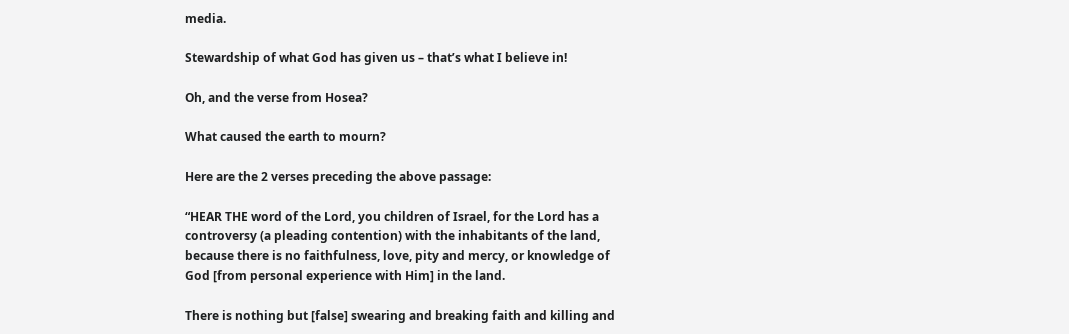media.

Stewardship of what God has given us – that’s what I believe in!

Oh, and the verse from Hosea?

What caused the earth to mourn?

Here are the 2 verses preceding the above passage:

“HEAR THE word of the Lord, you children of Israel, for the Lord has a controversy (a pleading contention) with the inhabitants of the land, because there is no faithfulness, love, pity and mercy, or knowledge of God [from personal experience with Him] in the land.

There is nothing but [false] swearing and breaking faith and killing and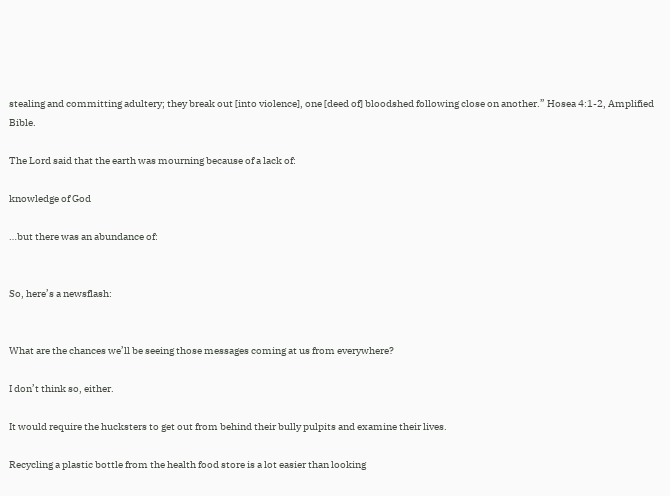stealing and committing adultery; they break out [into violence], one [deed of] bloodshed following close on another.” Hosea 4:1-2, Amplified Bible.

The Lord said that the earth was mourning because of a lack of:

knowledge of God

…but there was an abundance of:


So, here’s a newsflash:


What are the chances we’ll be seeing those messages coming at us from everywhere?

I don’t think so, either.

It would require the hucksters to get out from behind their bully pulpits and examine their lives.

Recycling a plastic bottle from the health food store is a lot easier than looking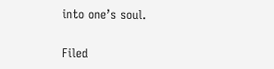into one’s soul.


Filed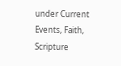under Current Events, Faith, Scripture